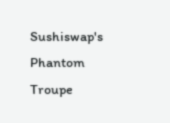Sushiswap's Phantom Troupe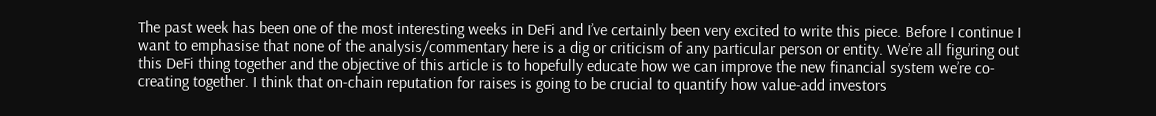The past week has been one of the most interesting weeks in DeFi and I’ve certainly been very excited to write this piece. Before I continue I want to emphasise that none of the analysis/commentary here is a dig or criticism of any particular person or entity. We’re all figuring out this DeFi thing together and the objective of this article is to hopefully educate how we can improve the new financial system we’re co-creating together. I think that on-chain reputation for raises is going to be crucial to quantify how value-add investors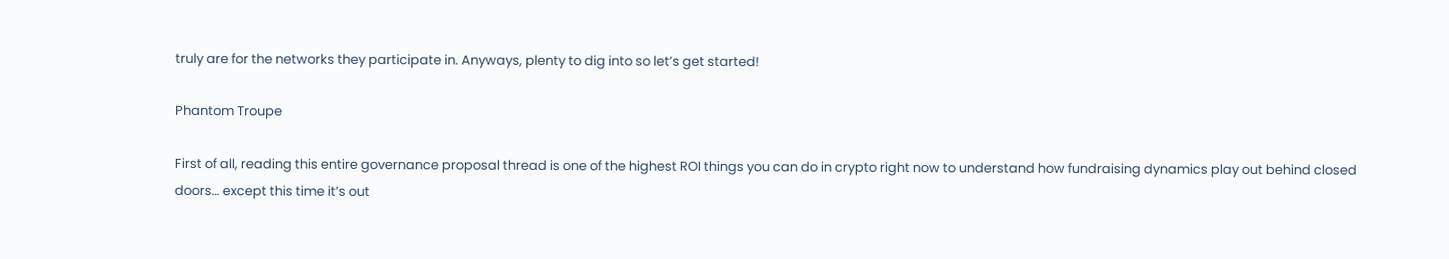truly are for the networks they participate in. Anyways, plenty to dig into so let’s get started!

Phantom Troupe

First of all, reading this entire governance proposal thread is one of the highest ROI things you can do in crypto right now to understand how fundraising dynamics play out behind closed doors… except this time it’s out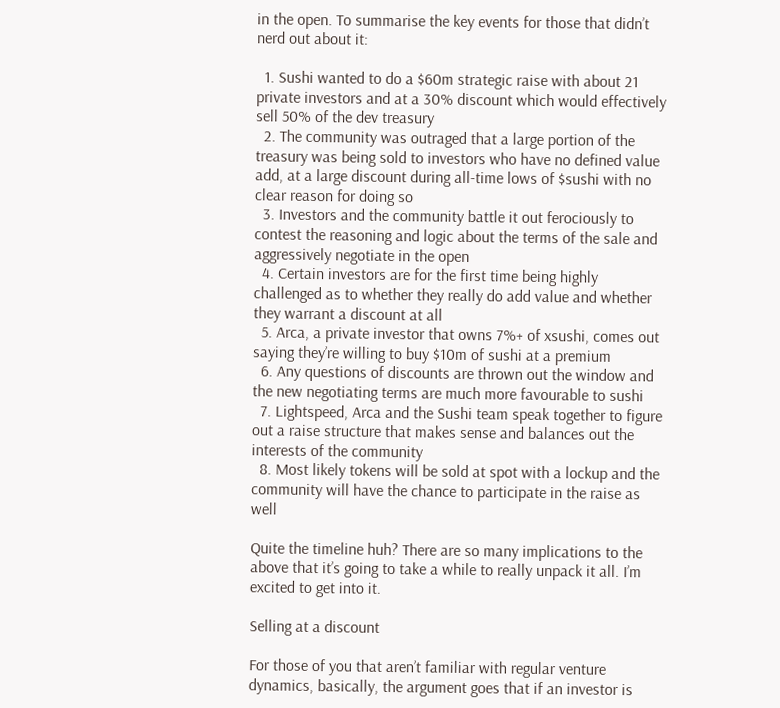in the open. To summarise the key events for those that didn’t nerd out about it:

  1. Sushi wanted to do a $60m strategic raise with about 21 private investors and at a 30% discount which would effectively sell 50% of the dev treasury
  2. The community was outraged that a large portion of the treasury was being sold to investors who have no defined value add, at a large discount during all-time lows of $sushi with no clear reason for doing so
  3. Investors and the community battle it out ferociously to contest the reasoning and logic about the terms of the sale and aggressively negotiate in the open
  4. Certain investors are for the first time being highly challenged as to whether they really do add value and whether they warrant a discount at all
  5. Arca, a private investor that owns 7%+ of xsushi, comes out saying they’re willing to buy $10m of sushi at a premium
  6. Any questions of discounts are thrown out the window and the new negotiating terms are much more favourable to sushi
  7. Lightspeed, Arca and the Sushi team speak together to figure out a raise structure that makes sense and balances out the interests of the community
  8. Most likely tokens will be sold at spot with a lockup and the community will have the chance to participate in the raise as well

Quite the timeline huh? There are so many implications to the above that it’s going to take a while to really unpack it all. I’m excited to get into it.

Selling at a discount

For those of you that aren’t familiar with regular venture dynamics, basically, the argument goes that if an investor is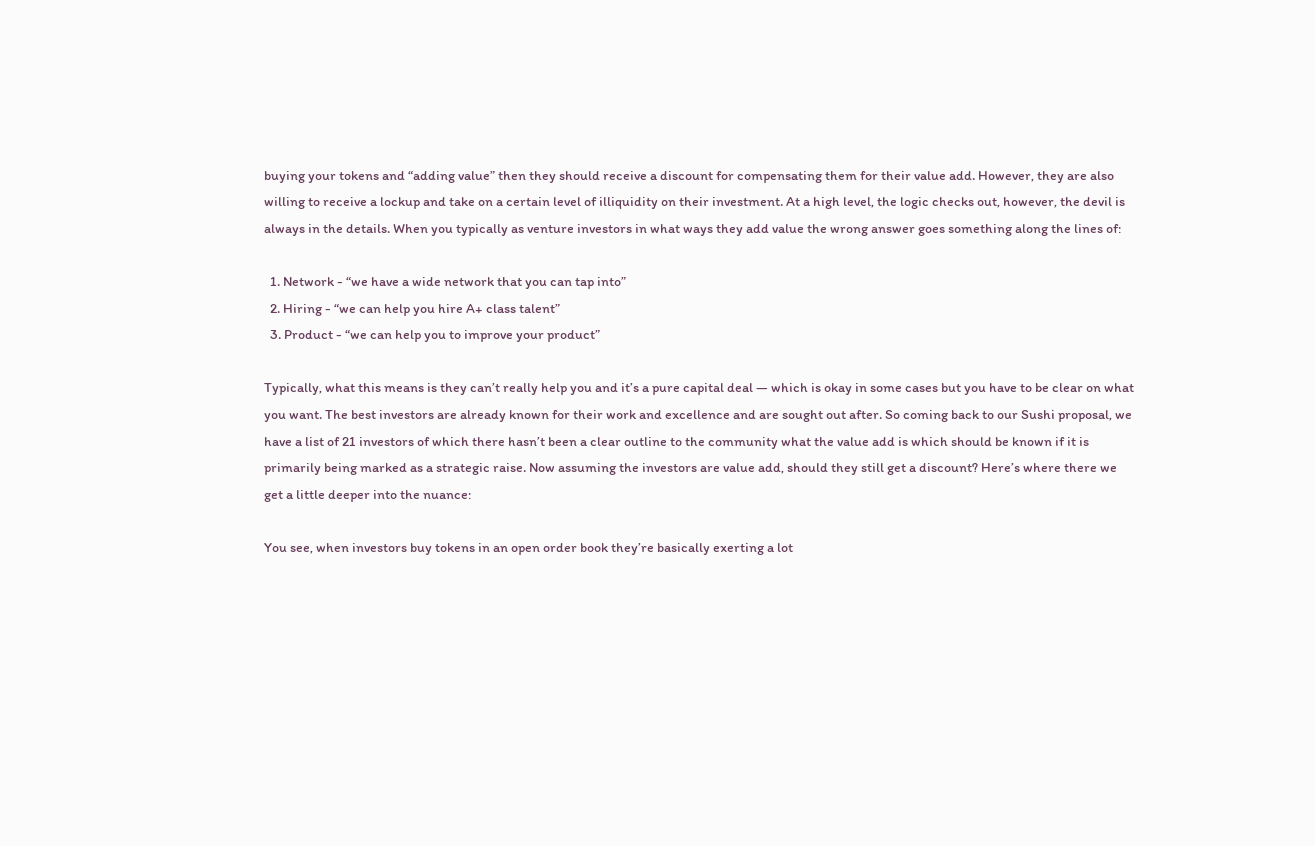buying your tokens and “adding value” then they should receive a discount for compensating them for their value add. However, they are also willing to receive a lockup and take on a certain level of illiquidity on their investment. At a high level, the logic checks out, however, the devil is always in the details. When you typically as venture investors in what ways they add value the wrong answer goes something along the lines of:

  1. Network - “we have a wide network that you can tap into”
  2. Hiring - “we can help you hire A+ class talent”
  3. Product - “we can help you to improve your product”

Typically, what this means is they can’t really help you and it’s a pure capital deal — which is okay in some cases but you have to be clear on what you want. The best investors are already known for their work and excellence and are sought out after. So coming back to our Sushi proposal, we have a list of 21 investors of which there hasn’t been a clear outline to the community what the value add is which should be known if it is primarily being marked as a strategic raise. Now assuming the investors are value add, should they still get a discount? Here’s where there we get a little deeper into the nuance:

You see, when investors buy tokens in an open order book they’re basically exerting a lot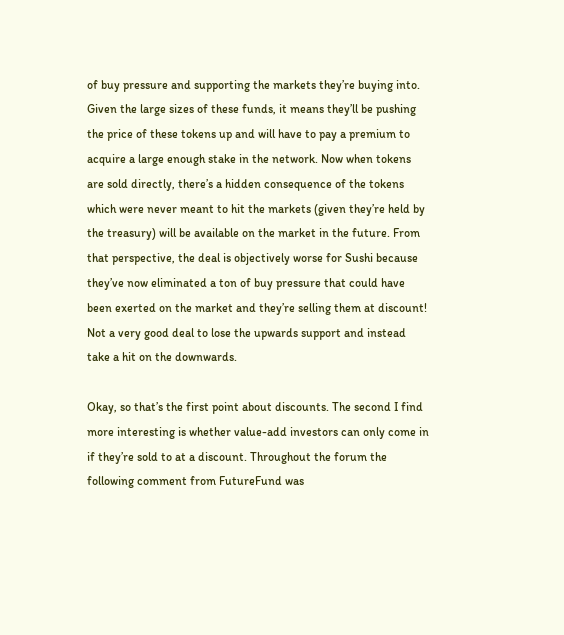of buy pressure and supporting the markets they’re buying into. Given the large sizes of these funds, it means they’ll be pushing the price of these tokens up and will have to pay a premium to acquire a large enough stake in the network. Now when tokens are sold directly, there’s a hidden consequence of the tokens which were never meant to hit the markets (given they’re held by the treasury) will be available on the market in the future. From that perspective, the deal is objectively worse for Sushi because they’ve now eliminated a ton of buy pressure that could have been exerted on the market and they’re selling them at discount! Not a very good deal to lose the upwards support and instead take a hit on the downwards.

Okay, so that’s the first point about discounts. The second I find more interesting is whether value-add investors can only come in if they’re sold to at a discount. Throughout the forum the following comment from FutureFund was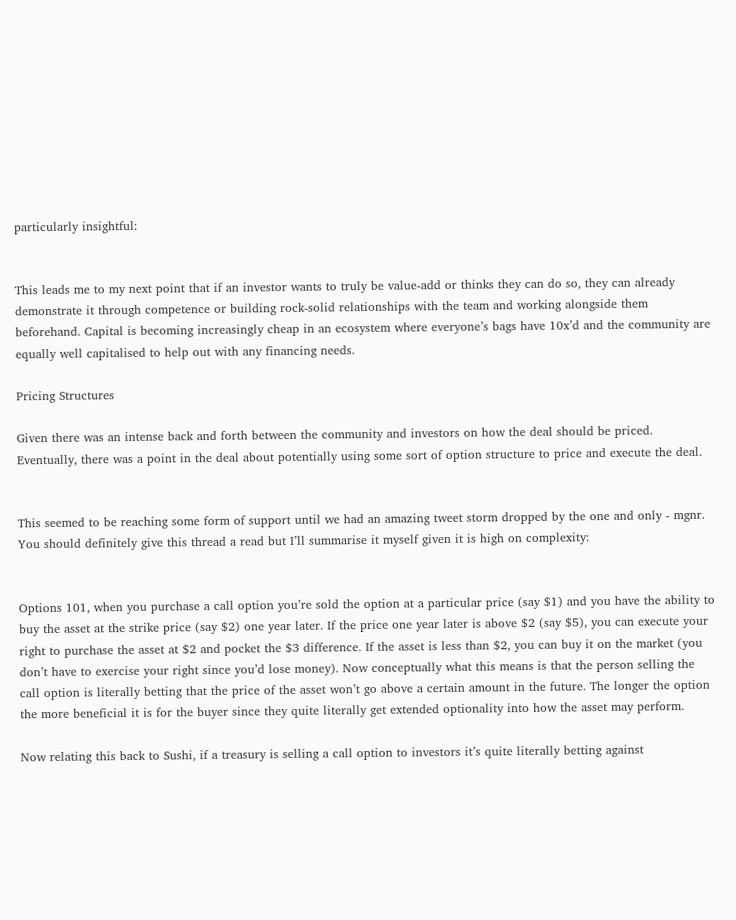particularly insightful:


This leads me to my next point that if an investor wants to truly be value-add or thinks they can do so, they can already demonstrate it through competence or building rock-solid relationships with the team and working alongside them beforehand. Capital is becoming increasingly cheap in an ecosystem where everyone’s bags have 10x’d and the community are equally well capitalised to help out with any financing needs.

Pricing Structures

Given there was an intense back and forth between the community and investors on how the deal should be priced. Eventually, there was a point in the deal about potentially using some sort of option structure to price and execute the deal.


This seemed to be reaching some form of support until we had an amazing tweet storm dropped by the one and only - mgnr. You should definitely give this thread a read but I’ll summarise it myself given it is high on complexity:


Options 101, when you purchase a call option you’re sold the option at a particular price (say $1) and you have the ability to buy the asset at the strike price (say $2) one year later. If the price one year later is above $2 (say $5), you can execute your right to purchase the asset at $2 and pocket the $3 difference. If the asset is less than $2, you can buy it on the market (you don’t have to exercise your right since you’d lose money). Now conceptually what this means is that the person selling the call option is literally betting that the price of the asset won’t go above a certain amount in the future. The longer the option the more beneficial it is for the buyer since they quite literally get extended optionality into how the asset may perform.

Now relating this back to Sushi, if a treasury is selling a call option to investors it’s quite literally betting against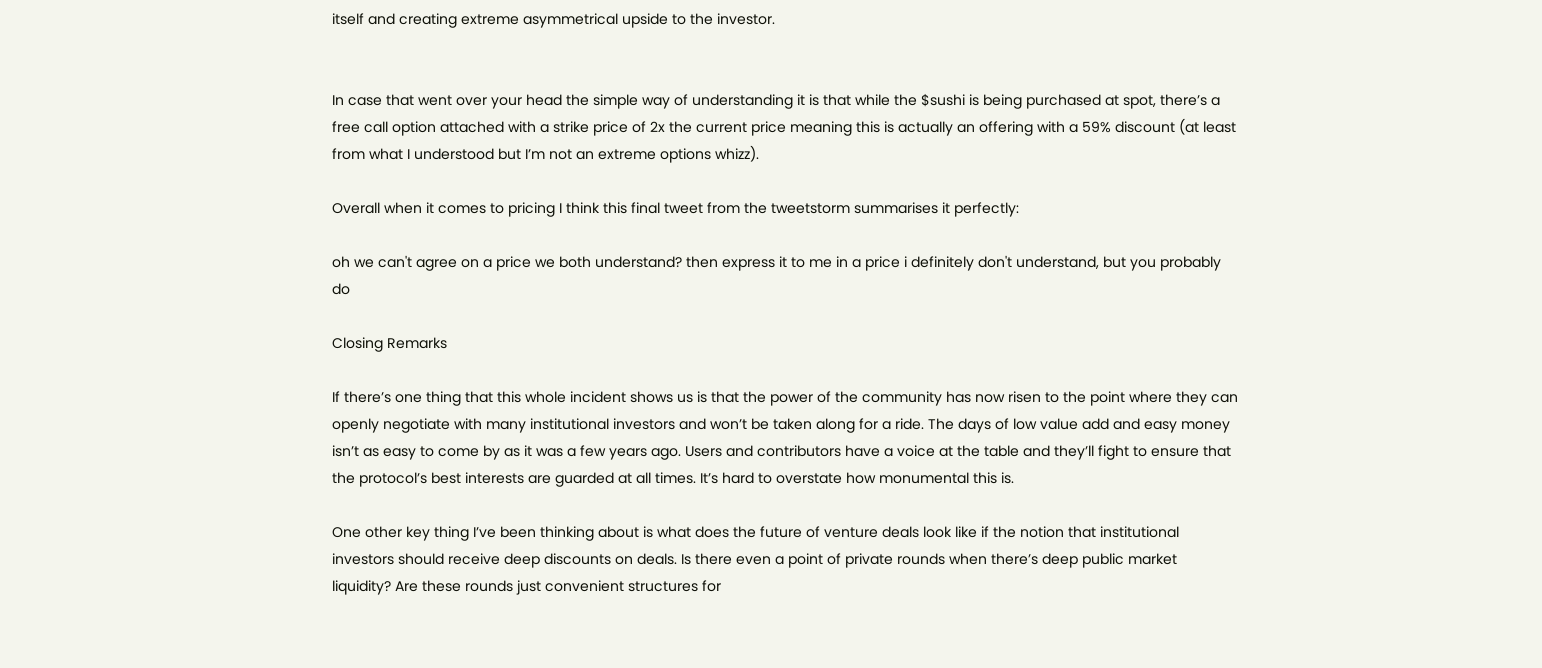itself and creating extreme asymmetrical upside to the investor.


In case that went over your head the simple way of understanding it is that while the $sushi is being purchased at spot, there’s a free call option attached with a strike price of 2x the current price meaning this is actually an offering with a 59% discount (at least from what I understood but I’m not an extreme options whizz).

Overall when it comes to pricing I think this final tweet from the tweetstorm summarises it perfectly:

oh we can't agree on a price we both understand? then express it to me in a price i definitely don't understand, but you probably do

Closing Remarks

If there’s one thing that this whole incident shows us is that the power of the community has now risen to the point where they can openly negotiate with many institutional investors and won’t be taken along for a ride. The days of low value add and easy money isn’t as easy to come by as it was a few years ago. Users and contributors have a voice at the table and they’ll fight to ensure that the protocol’s best interests are guarded at all times. It’s hard to overstate how monumental this is.

One other key thing I’ve been thinking about is what does the future of venture deals look like if the notion that institutional investors should receive deep discounts on deals. Is there even a point of private rounds when there’s deep public market liquidity? Are these rounds just convenient structures for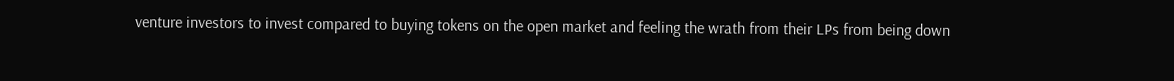venture investors to invest compared to buying tokens on the open market and feeling the wrath from their LPs from being down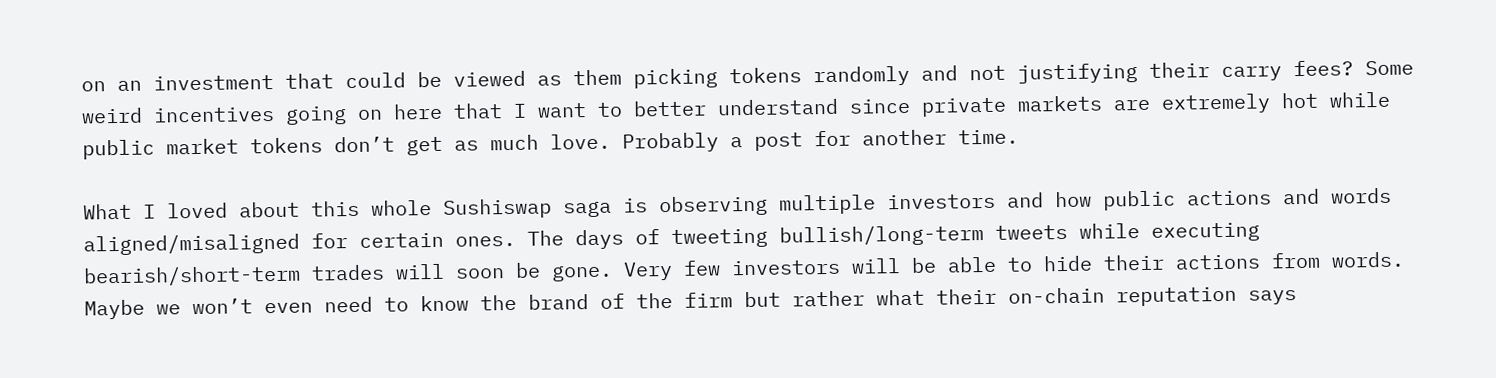on an investment that could be viewed as them picking tokens randomly and not justifying their carry fees? Some weird incentives going on here that I want to better understand since private markets are extremely hot while public market tokens don’t get as much love. Probably a post for another time.

What I loved about this whole Sushiswap saga is observing multiple investors and how public actions and words aligned/misaligned for certain ones. The days of tweeting bullish/long-term tweets while executing bearish/short-term trades will soon be gone. Very few investors will be able to hide their actions from words. Maybe we won’t even need to know the brand of the firm but rather what their on-chain reputation says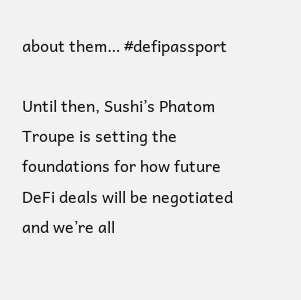about them… #defipassport

Until then, Sushi’s Phatom Troupe is setting the foundations for how future DeFi deals will be negotiated and we’re all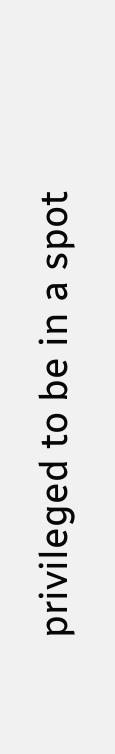privileged to be in a spot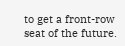to get a front-row seat of the future.